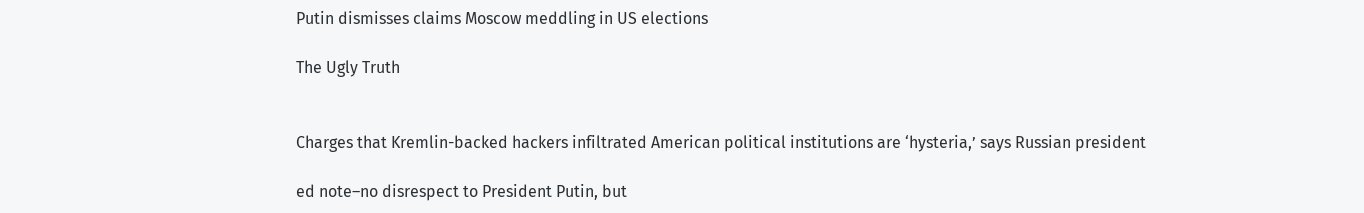Putin dismisses claims Moscow meddling in US elections

The Ugly Truth


Charges that Kremlin-backed hackers infiltrated American political institutions are ‘hysteria,’ says Russian president

ed note–no disrespect to President Putin, but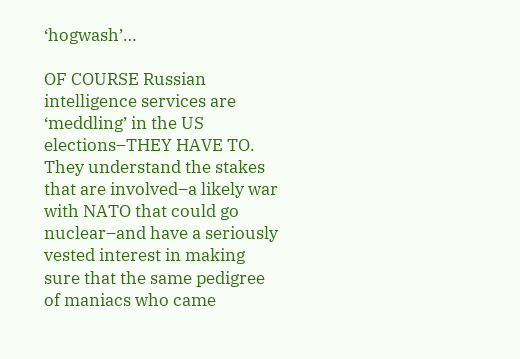‘hogwash’…

OF COURSE Russian intelligence services are ‘meddling’ in the US elections–THEY HAVE TO. They understand the stakes that are involved–a likely war with NATO that could go nuclear–and have a seriously vested interest in making sure that the same pedigree of maniacs who came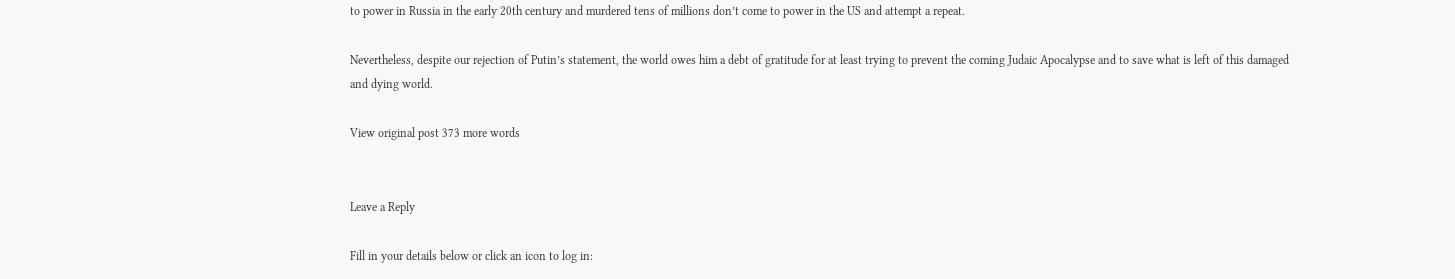to power in Russia in the early 20th century and murdered tens of millions don’t come to power in the US and attempt a repeat.

Nevertheless, despite our rejection of Putin’s statement, the world owes him a debt of gratitude for at least trying to prevent the coming Judaic Apocalypse and to save what is left of this damaged and dying world.

View original post 373 more words


Leave a Reply

Fill in your details below or click an icon to log in: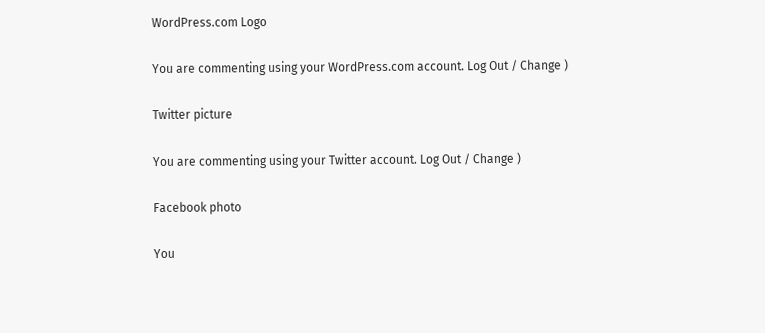WordPress.com Logo

You are commenting using your WordPress.com account. Log Out / Change )

Twitter picture

You are commenting using your Twitter account. Log Out / Change )

Facebook photo

You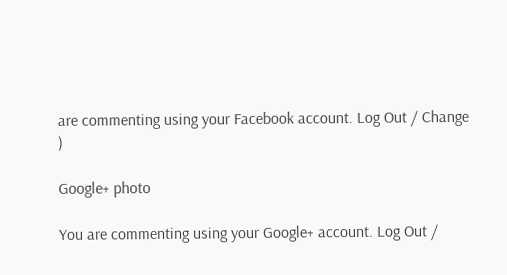are commenting using your Facebook account. Log Out / Change )

Google+ photo

You are commenting using your Google+ account. Log Out /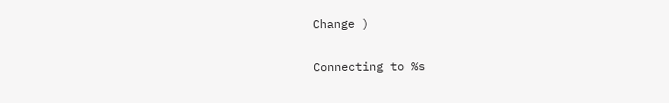Change )

Connecting to %s